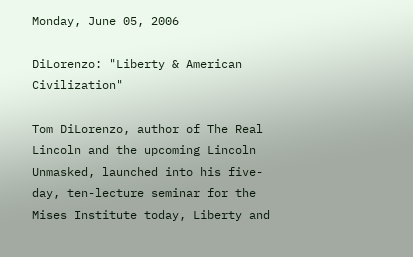Monday, June 05, 2006

DiLorenzo: "Liberty & American Civilization"

Tom DiLorenzo, author of The Real Lincoln and the upcoming Lincoln Unmasked, launched into his five-day, ten-lecture seminar for the Mises Institute today, Liberty and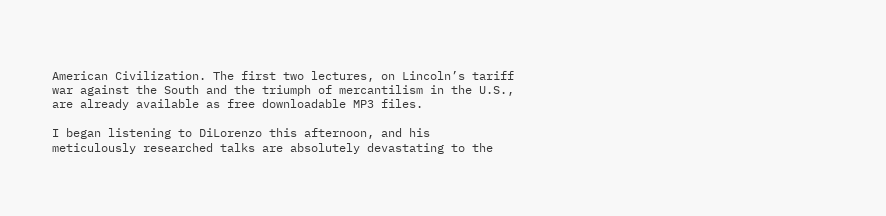American Civilization. The first two lectures, on Lincoln’s tariff war against the South and the triumph of mercantilism in the U.S., are already available as free downloadable MP3 files.

I began listening to DiLorenzo this afternoon, and his meticulously researched talks are absolutely devastating to the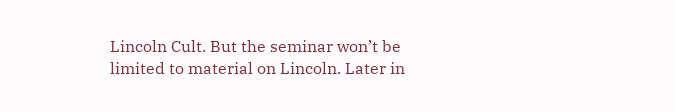Lincoln Cult. But the seminar won’t be limited to material on Lincoln. Later in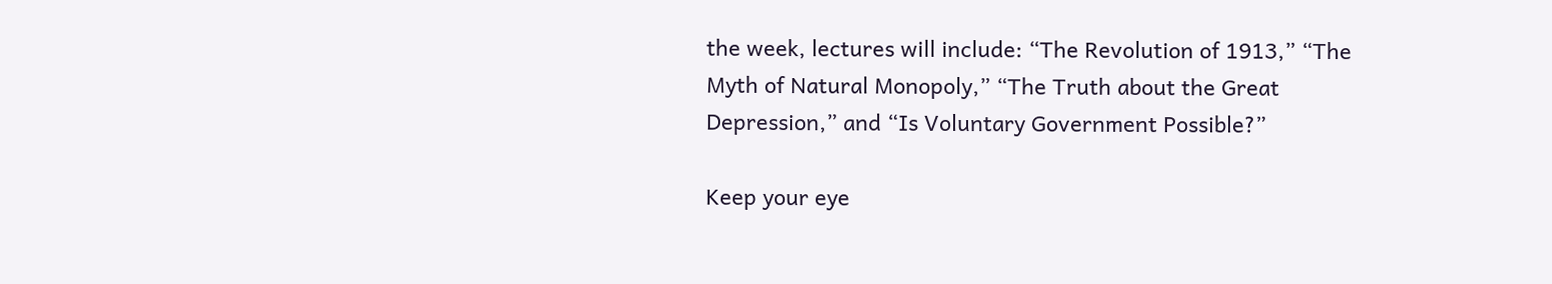the week, lectures will include: “The Revolution of 1913,” “The Myth of Natural Monopoly,” “The Truth about the Great Depression,” and “Is Voluntary Government Possible?”

Keep your eye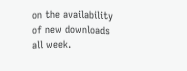on the availability of new downloads all week.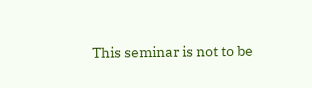This seminar is not to be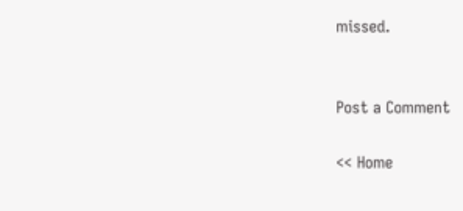missed.


Post a Comment

<< Home